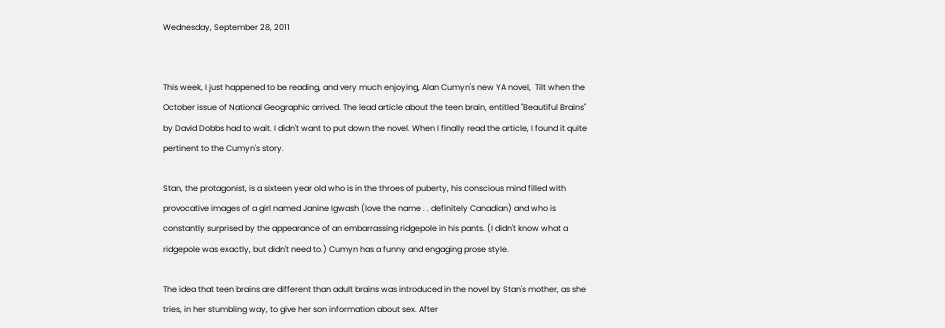Wednesday, September 28, 2011


This week, I just happened to be reading, and very much enjoying, Alan Cumyn's new YA novel,  Tilt when the October issue of National Geographic arrived. The lead article about the teen brain, entitled "Beautiful Brains" by David Dobbs had to wait. I didn't want to put down the novel. When I finally read the article, I found it quite pertinent to the Cumyn's story.

Stan, the protagonist, is a sixteen year old who is in the throes of puberty, his conscious mind filled with provocative images of a girl named Janine Igwash (love the name . . definitely Canadian) and who is constantly surprised by the appearance of an embarrassing ridgepole in his pants. (I didn't know what a ridgepole was exactly, but didn't need to.) Cumyn has a funny and engaging prose style.

The idea that teen brains are different than adult brains was introduced in the novel by Stan's mother, as she tries, in her stumbling way, to give her son information about sex. After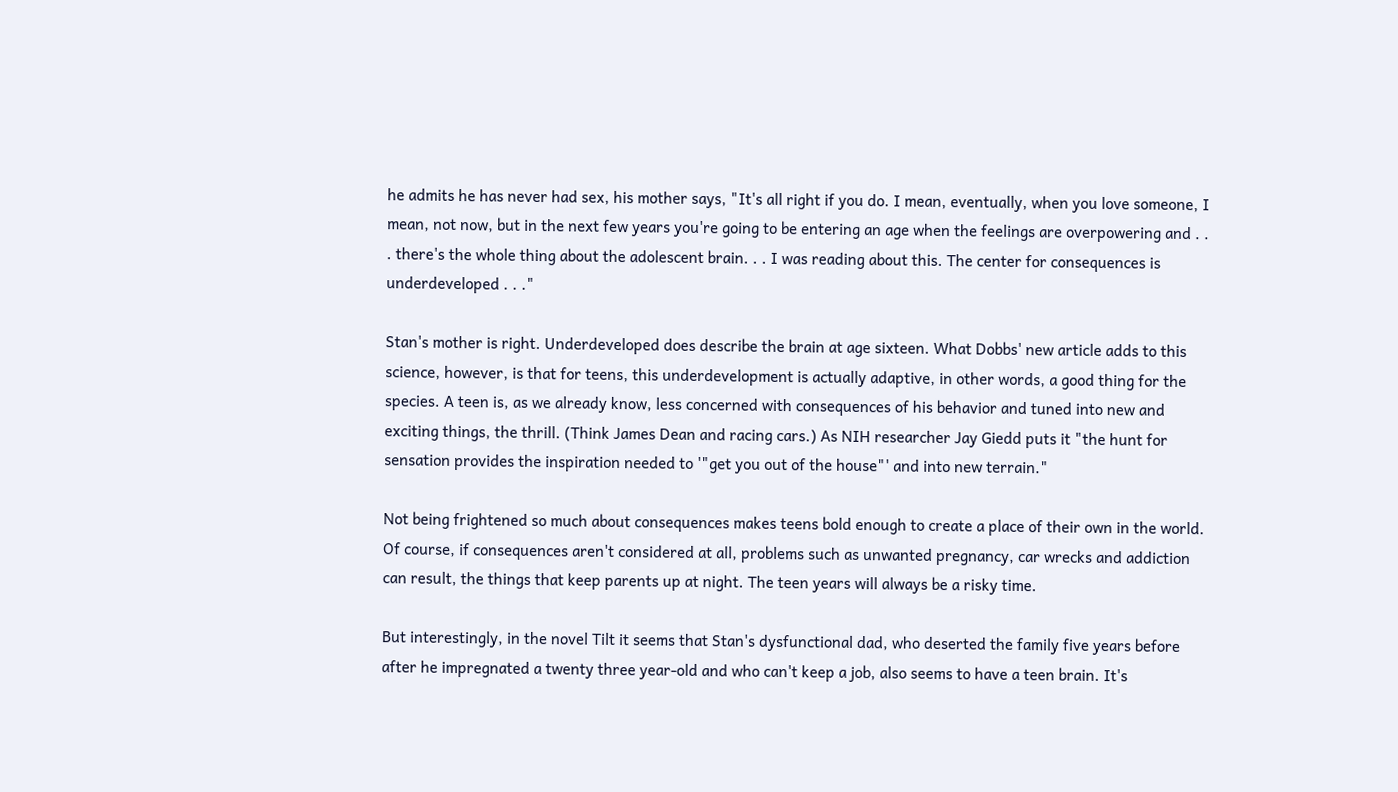he admits he has never had sex, his mother says, "It's all right if you do. I mean, eventually, when you love someone, I mean, not now, but in the next few years you're going to be entering an age when the feelings are overpowering and . . . there's the whole thing about the adolescent brain. . . I was reading about this. The center for consequences is underdeveloped . . ."

Stan's mother is right. Underdeveloped does describe the brain at age sixteen. What Dobbs' new article adds to this science, however, is that for teens, this underdevelopment is actually adaptive, in other words, a good thing for the species. A teen is, as we already know, less concerned with consequences of his behavior and tuned into new and exciting things, the thrill. (Think James Dean and racing cars.) As NIH researcher Jay Giedd puts it "the hunt for sensation provides the inspiration needed to '"get you out of the house"' and into new terrain."

Not being frightened so much about consequences makes teens bold enough to create a place of their own in the world.  Of course, if consequences aren't considered at all, problems such as unwanted pregnancy, car wrecks and addiction can result, the things that keep parents up at night. The teen years will always be a risky time.

But interestingly, in the novel Tilt it seems that Stan's dysfunctional dad, who deserted the family five years before after he impregnated a twenty three year-old and who can't keep a job, also seems to have a teen brain. It's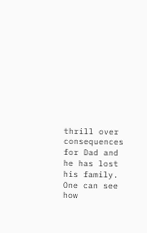thrill over consequences for Dad and he has lost his family. One can see how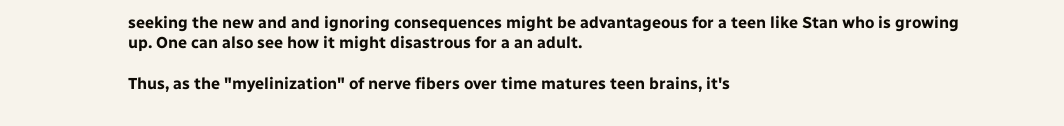seeking the new and and ignoring consequences might be advantageous for a teen like Stan who is growing up. One can also see how it might disastrous for a an adult.

Thus, as the "myelinization" of nerve fibers over time matures teen brains, it's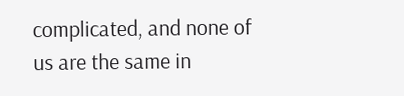complicated, and none of us are the same in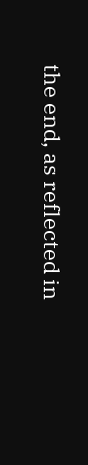the end, as reflected in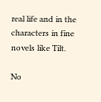real life and in the characters in fine novels like Tilt.

No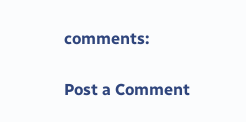comments:

Post a Comment